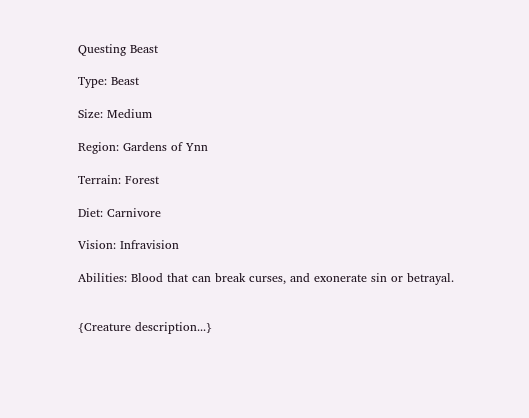Questing Beast

Type: Beast

Size: Medium

Region: Gardens of Ynn

Terrain: Forest

Diet: Carnivore

Vision: Infravision

Abilities: Blood that can break curses, and exonerate sin or betrayal.


{Creature description...}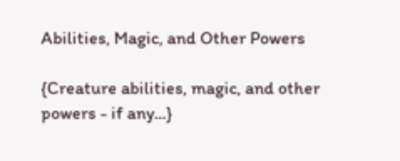Abilities, Magic, and Other Powers

{Creature abilities, magic, and other powers - if any...}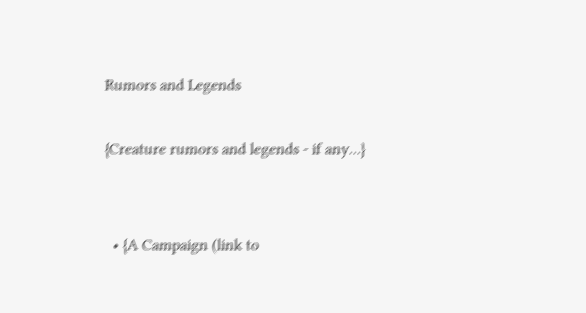Rumors and Legends

{Creature rumors and legends - if any...}


  • {A Campaign (link to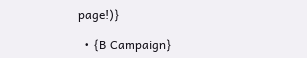page!)}

  • {B Campaign}